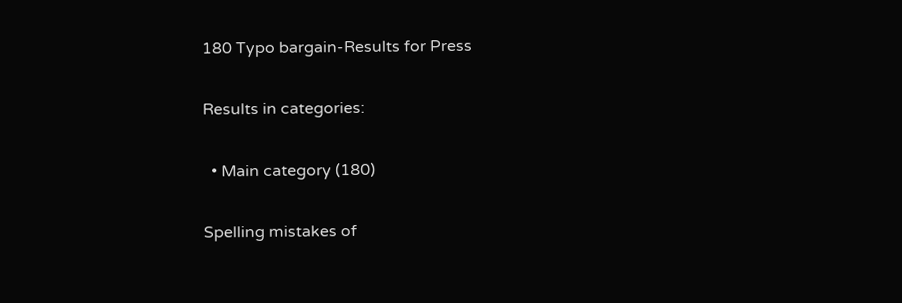180 Typo bargain-Results for Press

Results in categories:

  • Main category (180)

Spelling mistakes of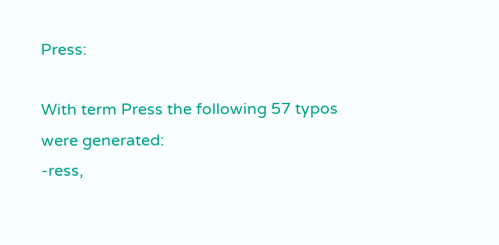Press:

With term Press the following 57 typos were generated:
-ress,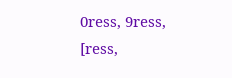0ress, 9ress, [ress,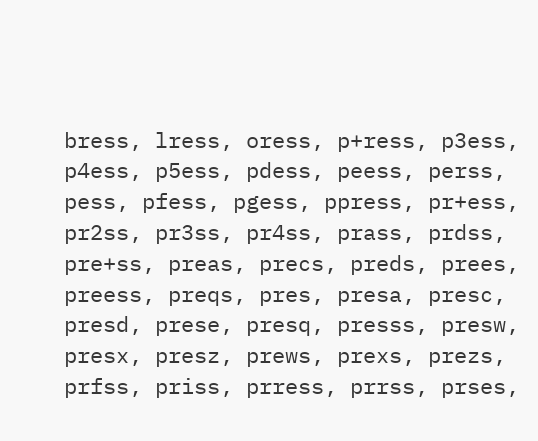bress, lress, oress, p+ress, p3ess, p4ess, p5ess, pdess, peess, perss, pess, pfess, pgess, ppress, pr+ess, pr2ss, pr3ss, pr4ss, prass, prdss, pre+ss, preas, precs, preds, prees, preess, preqs, pres, presa, presc, presd, prese, presq, presss, presw, presx, presz, prews, prexs, prezs, prfss, priss, prress, prrss, prses,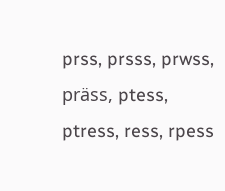prss, prsss, prwss, präss, ptess, ptress, ress, rpess